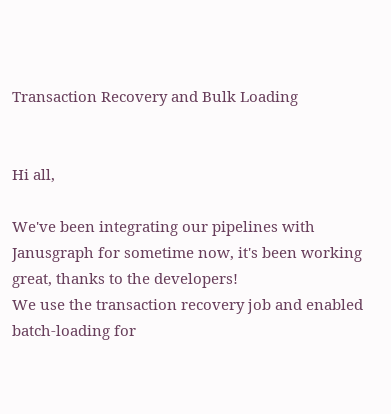Transaction Recovery and Bulk Loading


Hi all,

We've been integrating our pipelines with Janusgraph for sometime now, it's been working great, thanks to the developers!
We use the transaction recovery job and enabled batch-loading for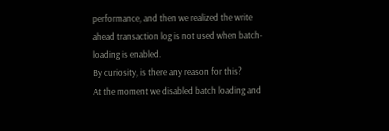performance, and then we realized the write ahead transaction log is not used when batch-loading is enabled.
By curiosity, is there any reason for this?
At the moment we disabled batch loading and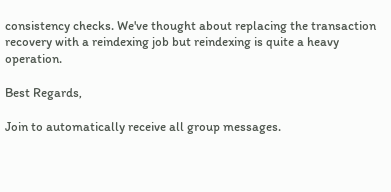consistency checks. We've thought about replacing the transaction recovery with a reindexing job but reindexing is quite a heavy operation.

Best Regards,

Join to automatically receive all group messages.